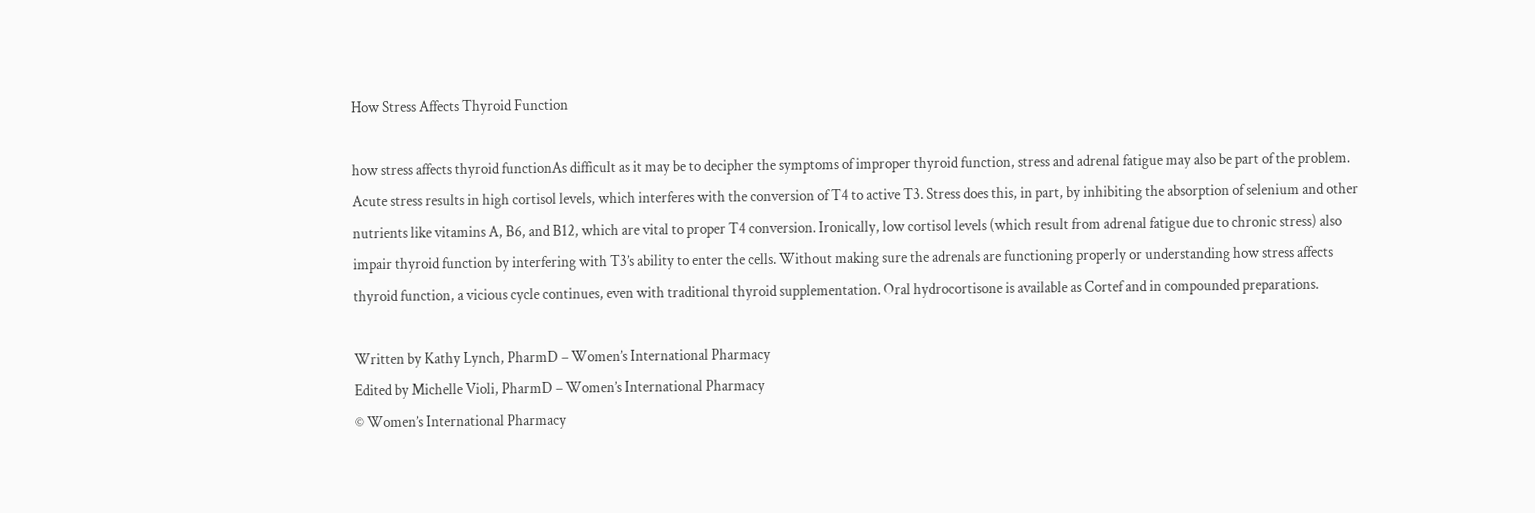How Stress Affects Thyroid Function

how stress affects thyroid functionAs difficult as it may be to decipher the symptoms of improper thyroid function, stress and adrenal fatigue may also be part of the problem. Acute stress results in high cortisol levels, which interferes with the conversion of T4 to active T3. Stress does this, in part, by inhibiting the absorption of selenium and other nutrients like vitamins A, B6, and B12, which are vital to proper T4 conversion. Ironically, low cortisol levels (which result from adrenal fatigue due to chronic stress) also impair thyroid function by interfering with T3’s ability to enter the cells. Without making sure the adrenals are functioning properly or understanding how stress affects thyroid function, a vicious cycle continues, even with traditional thyroid supplementation. Oral hydrocortisone is available as Cortef and in compounded preparations.

Written by Kathy Lynch, PharmD – Women’s International Pharmacy
Edited by Michelle Violi, PharmD – Women’s International Pharmacy
© Women’s International Pharmacy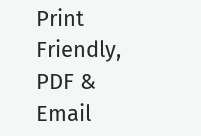Print Friendly, PDF & Email